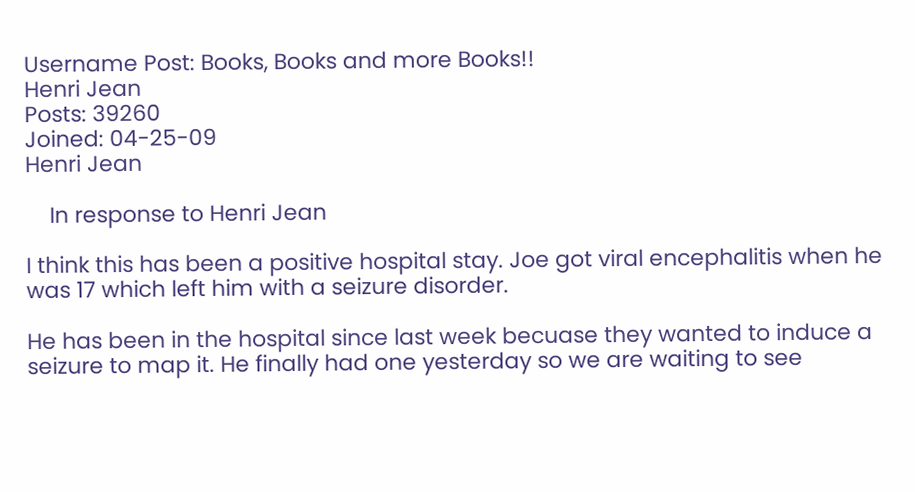Username Post: Books, Books and more Books!!
Henri Jean
Posts: 39260
Joined: 04-25-09
Henri Jean

    In response to Henri Jean

I think this has been a positive hospital stay. Joe got viral encephalitis when he was 17 which left him with a seizure disorder.

He has been in the hospital since last week becuase they wanted to induce a seizure to map it. He finally had one yesterday so we are waiting to see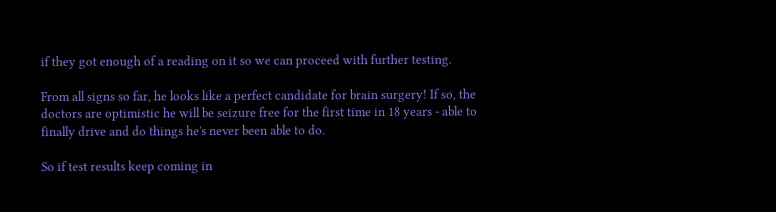if they got enough of a reading on it so we can proceed with further testing.

From all signs so far, he looks like a perfect candidate for brain surgery! If so, the doctors are optimistic he will be seizure free for the first time in 18 years - able to finally drive and do things he's never been able to do.

So if test results keep coming in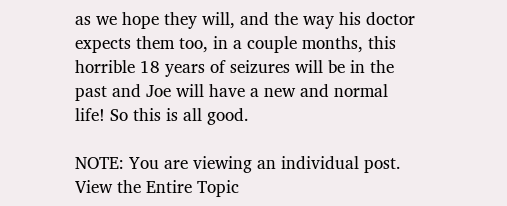as we hope they will, and the way his doctor expects them too, in a couple months, this horrible 18 years of seizures will be in the past and Joe will have a new and normal life! So this is all good.

NOTE: You are viewing an individual post. View the Entire Topic